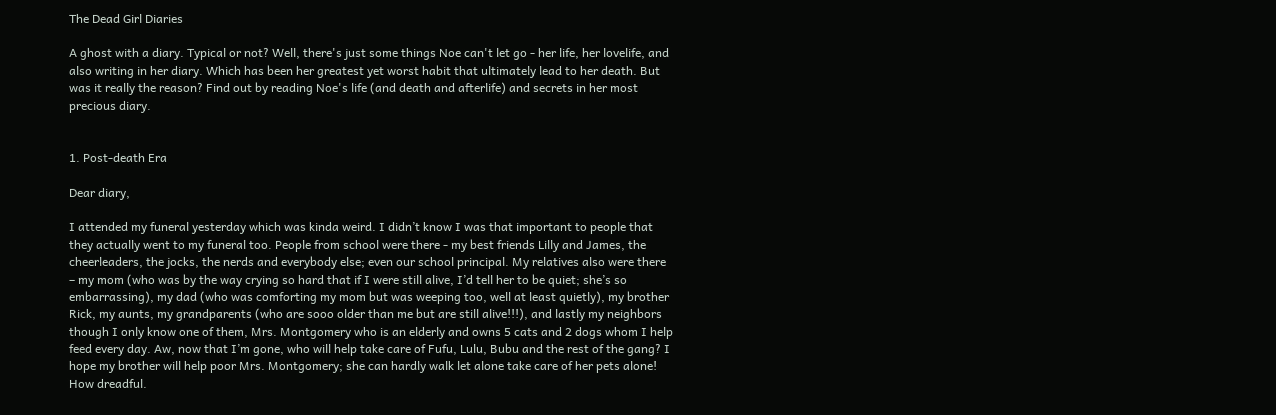The Dead Girl Diaries

A ghost with a diary. Typical or not? Well, there's just some things Noe can't let go - her life, her lovelife, and also writing in her diary. Which has been her greatest yet worst habit that ultimately lead to her death. But was it really the reason? Find out by reading Noe's life (and death and afterlife) and secrets in her most precious diary.


1. Post-death Era

Dear diary,

I attended my funeral yesterday which was kinda weird. I didn’t know I was that important to people that they actually went to my funeral too. People from school were there - my best friends Lilly and James, the cheerleaders, the jocks, the nerds and everybody else; even our school principal. My relatives also were there – my mom (who was by the way crying so hard that if I were still alive, I’d tell her to be quiet; she’s so embarrassing), my dad (who was comforting my mom but was weeping too, well at least quietly), my brother Rick, my aunts, my grandparents (who are sooo older than me but are still alive!!!), and lastly my neighbors though I only know one of them, Mrs. Montgomery who is an elderly and owns 5 cats and 2 dogs whom I help feed every day. Aw, now that I’m gone, who will help take care of Fufu, Lulu, Bubu and the rest of the gang? I hope my brother will help poor Mrs. Montgomery; she can hardly walk let alone take care of her pets alone! How dreadful.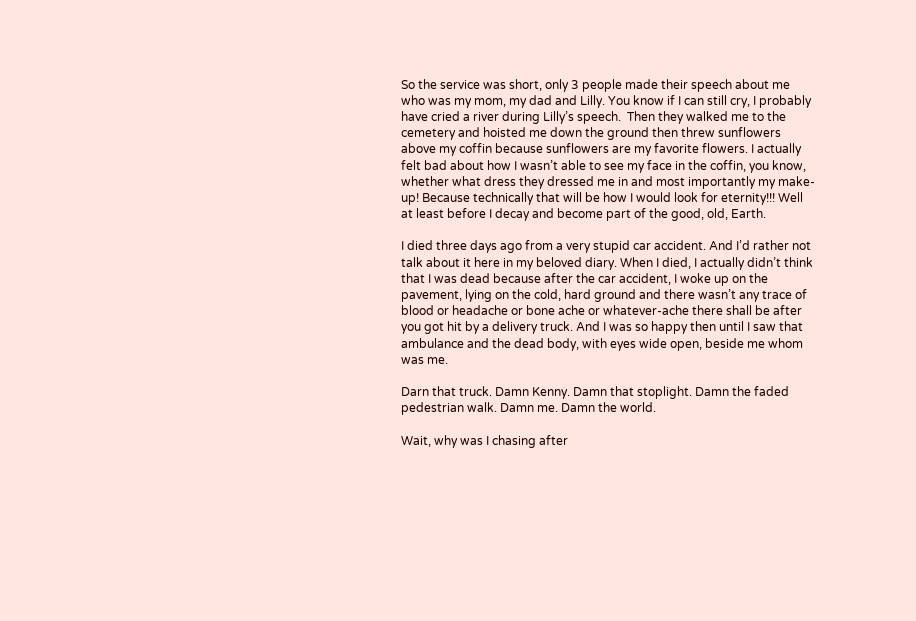So the service was short, only 3 people made their speech about me who was my mom, my dad and Lilly. You know if I can still cry, I probably have cried a river during Lilly’s speech.  Then they walked me to the cemetery and hoisted me down the ground then threw sunflowers above my coffin because sunflowers are my favorite flowers. I actually felt bad about how I wasn’t able to see my face in the coffin, you know, whether what dress they dressed me in and most importantly my make-up! Because technically that will be how I would look for eternity!!! Well at least before I decay and become part of the good, old, Earth.

I died three days ago from a very stupid car accident. And I’d rather not talk about it here in my beloved diary. When I died, I actually didn’t think that I was dead because after the car accident, I woke up on the pavement, lying on the cold, hard ground and there wasn’t any trace of blood or headache or bone ache or whatever-ache there shall be after you got hit by a delivery truck. And I was so happy then until I saw that ambulance and the dead body, with eyes wide open, beside me whom was me.

Darn that truck. Damn Kenny. Damn that stoplight. Damn the faded pedestrian walk. Damn me. Damn the world.

Wait, why was I chasing after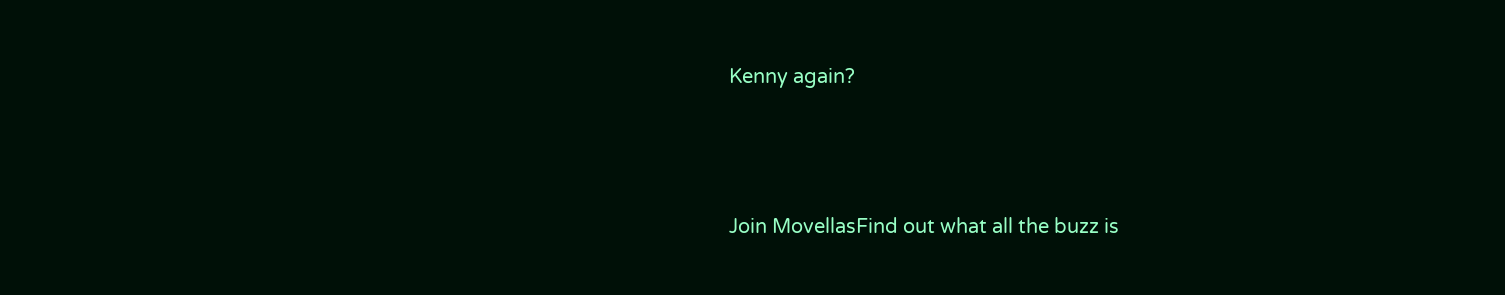Kenny again?





Join MovellasFind out what all the buzz is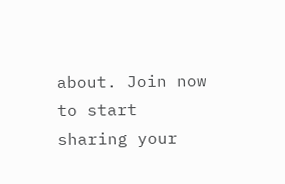about. Join now to start sharing your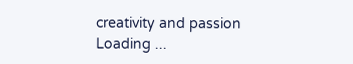creativity and passion
Loading ...